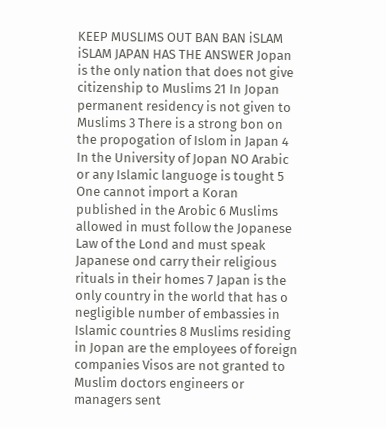KEEP MUSLIMS OUT BAN BAN iSLAM iSLAM JAPAN HAS THE ANSWER Jopan is the only nation that does not give citizenship to Muslims 21 In Jopan permanent residency is not given to Muslims 3 There is a strong bon on the propogation of Islom in Japan 4 In the University of Jopan NO Arabic or any Islamic languoge is tought 5 One cannot import a Koran published in the Arobic 6 Muslims allowed in must follow the Jopanese Law of the Lond and must speak Japanese ond carry their religious rituals in their homes 7 Japan is the only country in the world that has o negligible number of embassies in Islamic countries 8 Muslims residing in Jopan are the employees of foreign companies Visos are not granted to Muslim doctors engineers or managers sent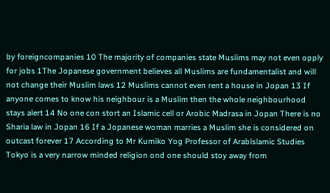by foreigncompanies 10 The majority of companies state Muslims may not even opply for jobs 1The Jopanese government believes all Muslims are fundamentalist and will not change their Muslim laws 12 Muslims cannot even rent a house in Jopan 13 If anyone comes to know his neighbour is a Muslim then the whole neighbourhood stays alert 14 No one con stort an Islamic cell or Arobic Madrasa in Jopan There is no Sharia law in Jopan 16 If a Jopanese woman marries a Muslim she is considered on outcast forever 17 According to Mr Kumiko Yog Professor of Arablslamic Studies Tokyo is a very narrow minded religion ond one should stoy away from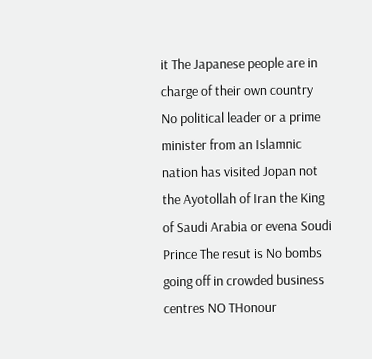it The Japanese people are in charge of their own country No political leader or a prime minister from an Islamnic nation has visited Jopan not the Ayotollah of Iran the King of Saudi Arabia or evena Soudi Prince The resut is No bombs going off in crowded business centres NO THonour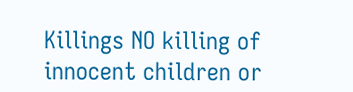Killings NO killing of innocent children or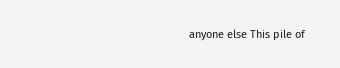anyone else This pile of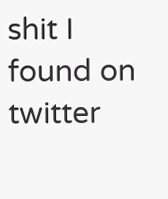shit I found on twitter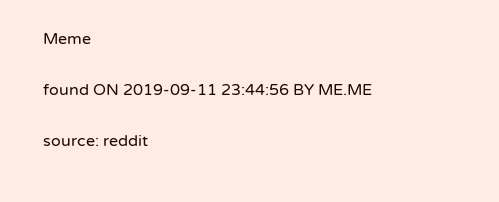Meme

found ON 2019-09-11 23:44:56 BY ME.ME

source: reddit